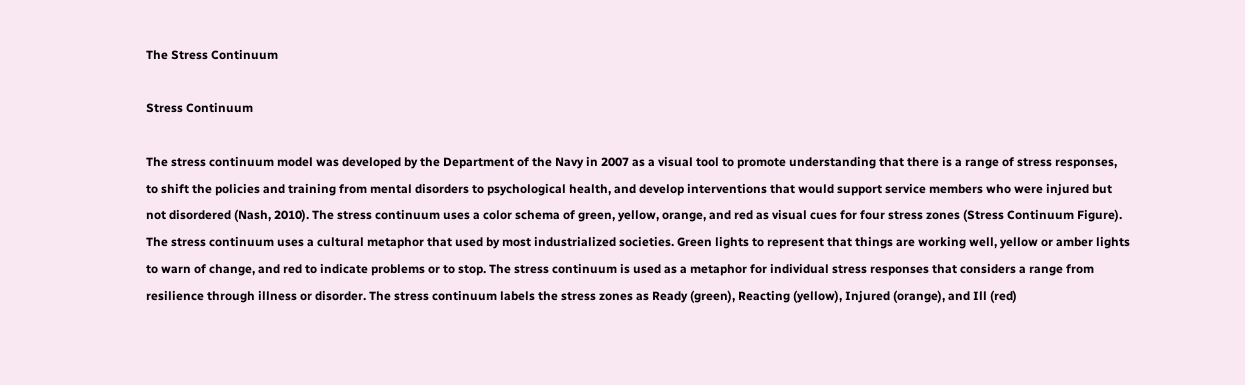The Stress Continuum

Stress Continuum

The stress continuum model was developed by the Department of the Navy in 2007 as a visual tool to promote understanding that there is a range of stress responses, to shift the policies and training from mental disorders to psychological health, and develop interventions that would support service members who were injured but not disordered (Nash, 2010). The stress continuum uses a color schema of green, yellow, orange, and red as visual cues for four stress zones (Stress Continuum Figure). The stress continuum uses a cultural metaphor that used by most industrialized societies. Green lights to represent that things are working well, yellow or amber lights to warn of change, and red to indicate problems or to stop. The stress continuum is used as a metaphor for individual stress responses that considers a range from resilience through illness or disorder. The stress continuum labels the stress zones as Ready (green), Reacting (yellow), Injured (orange), and Ill (red)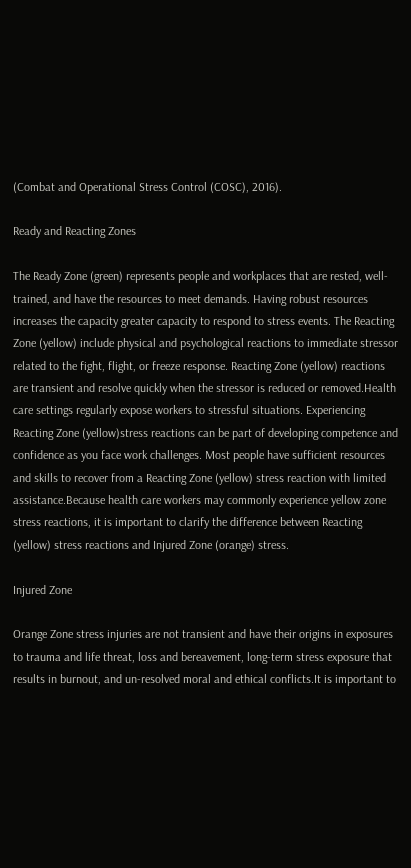(Combat and Operational Stress Control (COSC), 2016).

Ready and Reacting Zones

The Ready Zone (green) represents people and workplaces that are rested, well-trained, and have the resources to meet demands. Having robust resources increases the capacity greater capacity to respond to stress events. The Reacting Zone (yellow) include physical and psychological reactions to immediate stressor related to the fight, flight, or freeze response. Reacting Zone (yellow) reactions are transient and resolve quickly when the stressor is reduced or removed.Health care settings regularly expose workers to stressful situations. Experiencing Reacting Zone (yellow)stress reactions can be part of developing competence and confidence as you face work challenges. Most people have sufficient resources and skills to recover from a Reacting Zone (yellow) stress reaction with limited assistance.Because health care workers may commonly experience yellow zone stress reactions, it is important to clarify the difference between Reacting (yellow) stress reactions and Injured Zone (orange) stress.

Injured Zone

Orange Zone stress injuries are not transient and have their origins in exposures to trauma and life threat, loss and bereavement, long-term stress exposure that results in burnout, and un-resolved moral and ethical conflicts.It is important to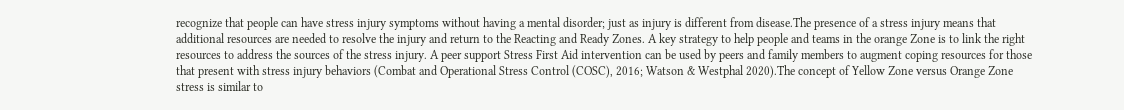recognize that people can have stress injury symptoms without having a mental disorder; just as injury is different from disease.The presence of a stress injury means that additional resources are needed to resolve the injury and return to the Reacting and Ready Zones. A key strategy to help people and teams in the orange Zone is to link the right resources to address the sources of the stress injury. A peer support Stress First Aid intervention can be used by peers and family members to augment coping resources for those that present with stress injury behaviors (Combat and Operational Stress Control (COSC), 2016; Watson & Westphal 2020).The concept of Yellow Zone versus Orange Zone stress is similar to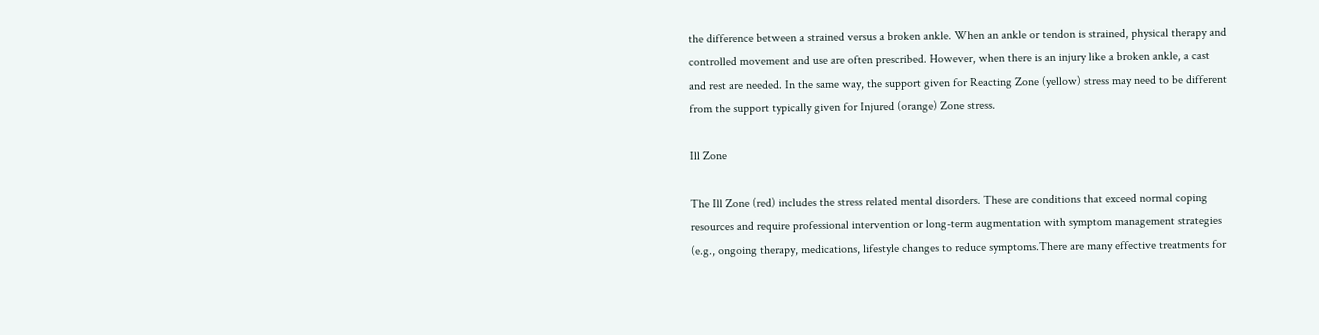the difference between a strained versus a broken ankle. When an ankle or tendon is strained, physical therapy and controlled movement and use are often prescribed. However, when there is an injury like a broken ankle, a cast and rest are needed. In the same way, the support given for Reacting Zone (yellow) stress may need to be different from the support typically given for Injured (orange) Zone stress.

Ill Zone

The Ill Zone (red) includes the stress related mental disorders. These are conditions that exceed normal coping resources and require professional intervention or long-term augmentation with symptom management strategies (e.g., ongoing therapy, medications, lifestyle changes to reduce symptoms.There are many effective treatments for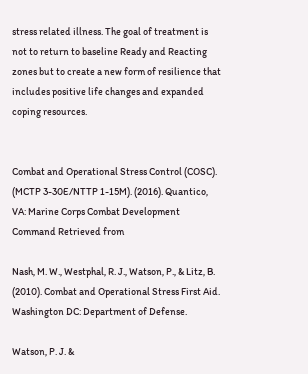stress related illness. The goal of treatment is not to return to baseline Ready and Reacting zones but to create a new form of resilience that includes positive life changes and expanded coping resources.


Combat and Operational Stress Control (COSC). (MCTP 3-30E/NTTP 1-15M). (2016). Quantico, VA: Marine Corps Combat Development Command Retrieved from

Nash, M. W., Westphal, R. J., Watson, P., & Litz, B. (2010). Combat and Operational Stress First Aid. Washington DC: Department of Defense.

Watson, P. J. &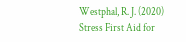Westphal, R. J. (2020) Stress First Aid for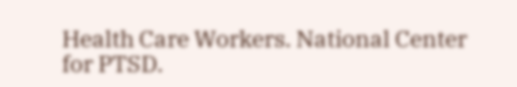Health Care Workers. National Center for PTSD.